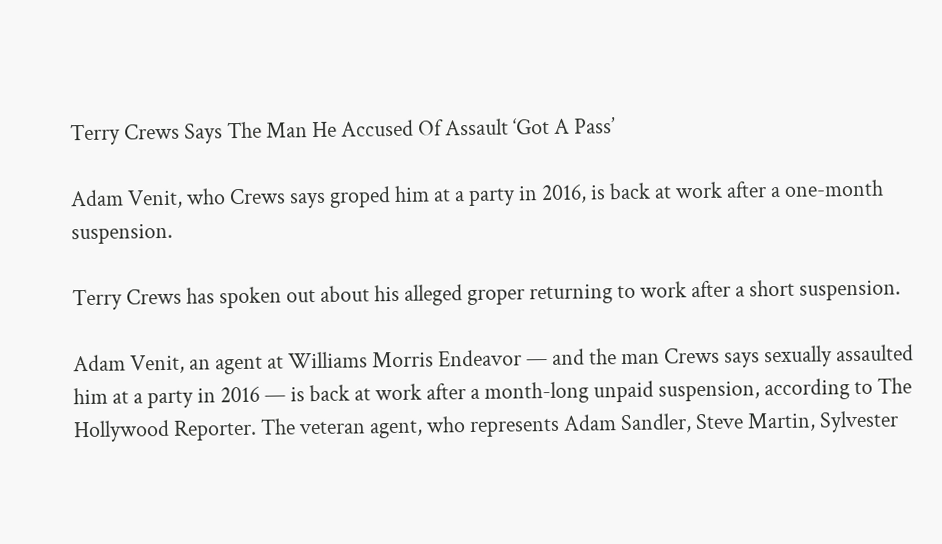Terry Crews Says The Man He Accused Of Assault ‘Got A Pass’

Adam Venit, who Crews says groped him at a party in 2016, is back at work after a one-month suspension.

Terry Crews has spoken out about his alleged groper returning to work after a short suspension.

Adam Venit, an agent at Williams Morris Endeavor — and the man Crews says sexually assaulted him at a party in 2016 — is back at work after a month-long unpaid suspension, according to The Hollywood Reporter. The veteran agent, who represents Adam Sandler, Steve Martin, Sylvester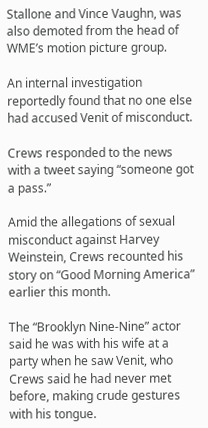Stallone and Vince Vaughn, was also demoted from the head of WME’s motion picture group.

An internal investigation reportedly found that no one else had accused Venit of misconduct.

Crews responded to the news with a tweet saying “someone got a pass.”

Amid the allegations of sexual misconduct against Harvey Weinstein, Crews recounted his story on “Good Morning America” earlier this month.

The “Brooklyn Nine-Nine” actor said he was with his wife at a party when he saw Venit, who Crews said he had never met before, making crude gestures with his tongue.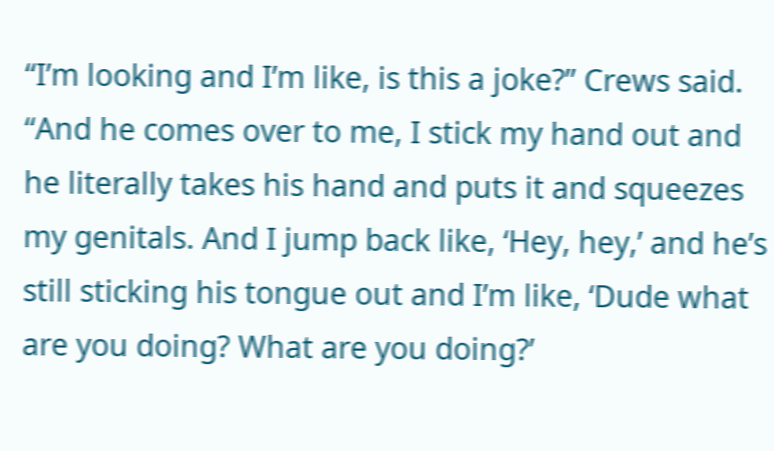“I’m looking and I’m like, is this a joke?” Crews said. “And he comes over to me, I stick my hand out and he literally takes his hand and puts it and squeezes my genitals. And I jump back like, ‘Hey, hey,’ and he’s still sticking his tongue out and I’m like, ‘Dude what are you doing? What are you doing?’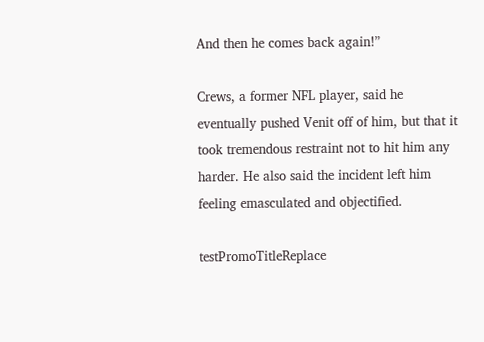And then he comes back again!”

Crews, a former NFL player, said he eventually pushed Venit off of him, but that it took tremendous restraint not to hit him any harder. He also said the incident left him feeling emasculated and objectified.

testPromoTitleReplace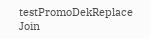testPromoDekReplace Join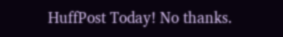HuffPost Today! No thanks.